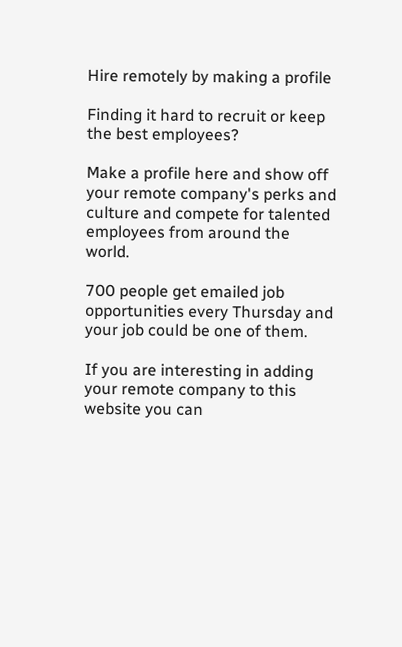Hire remotely by making a profile

Finding it hard to recruit or keep the best employees?

Make a profile here and show off your remote company's perks and culture and compete for talented employees from around the world.

700 people get emailed job opportunities every Thursday and your job could be one of them.

If you are interesting in adding your remote company to this website you can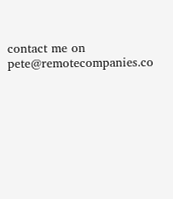contact me on pete@remotecompanies.co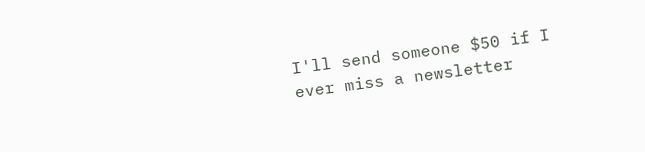I'll send someone $50 if I ever miss a newsletter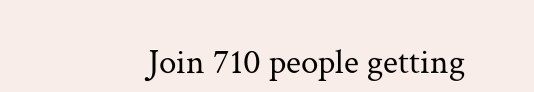Join 710 people getting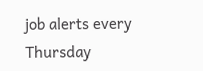job alerts every Thursday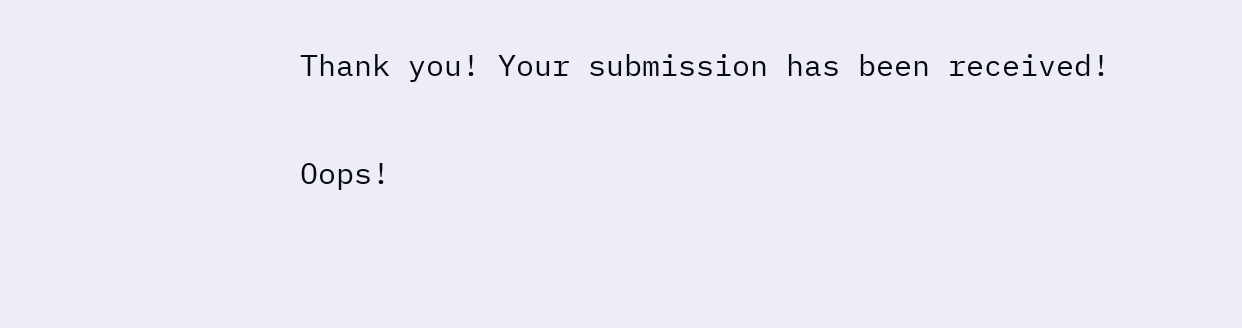Thank you! Your submission has been received!

Oops!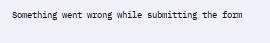Something went wrong while submitting the form